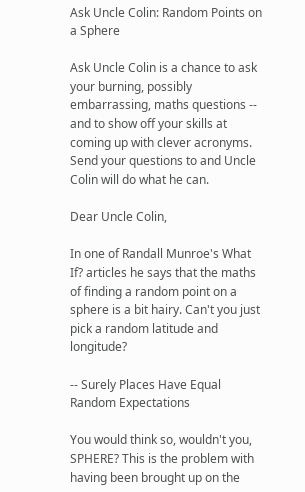Ask Uncle Colin: Random Points on a Sphere

Ask Uncle Colin is a chance to ask your burning, possibly embarrassing, maths questions -- and to show off your skills at coming up with clever acronyms. Send your questions to and Uncle Colin will do what he can.

Dear Uncle Colin,

In one of Randall Munroe's What If? articles he says that the maths of finding a random point on a sphere is a bit hairy. Can't you just pick a random latitude and longitude?

-- Surely Places Have Equal Random Expectations

You would think so, wouldn't you, SPHERE? This is the problem with having been brought up on the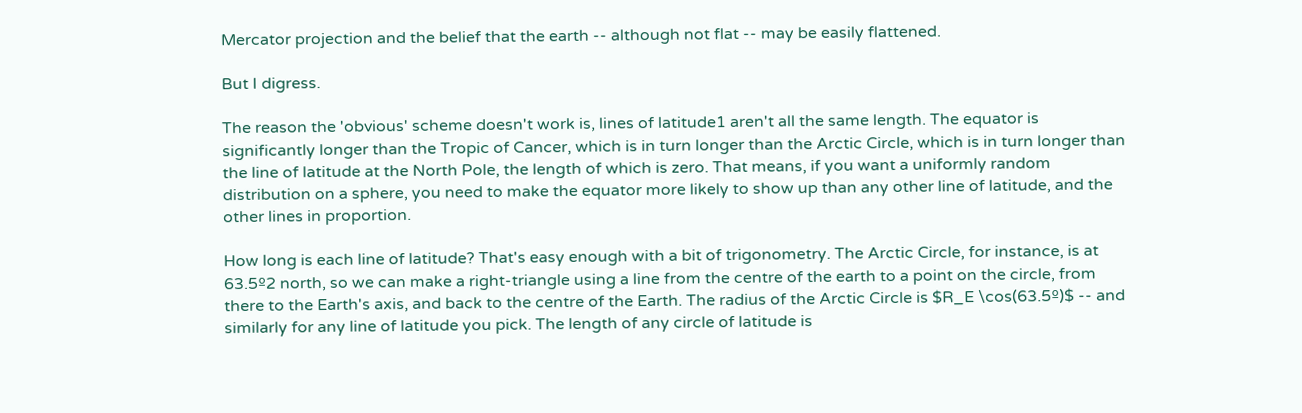Mercator projection and the belief that the earth -- although not flat -- may be easily flattened.

But I digress.

The reason the 'obvious' scheme doesn't work is, lines of latitude1 aren't all the same length. The equator is significantly longer than the Tropic of Cancer, which is in turn longer than the Arctic Circle, which is in turn longer than the line of latitude at the North Pole, the length of which is zero. That means, if you want a uniformly random distribution on a sphere, you need to make the equator more likely to show up than any other line of latitude, and the other lines in proportion.

How long is each line of latitude? That's easy enough with a bit of trigonometry. The Arctic Circle, for instance, is at 63.5º2 north, so we can make a right-triangle using a line from the centre of the earth to a point on the circle, from there to the Earth's axis, and back to the centre of the Earth. The radius of the Arctic Circle is $R_E \cos(63.5º)$ -- and similarly for any line of latitude you pick. The length of any circle of latitude is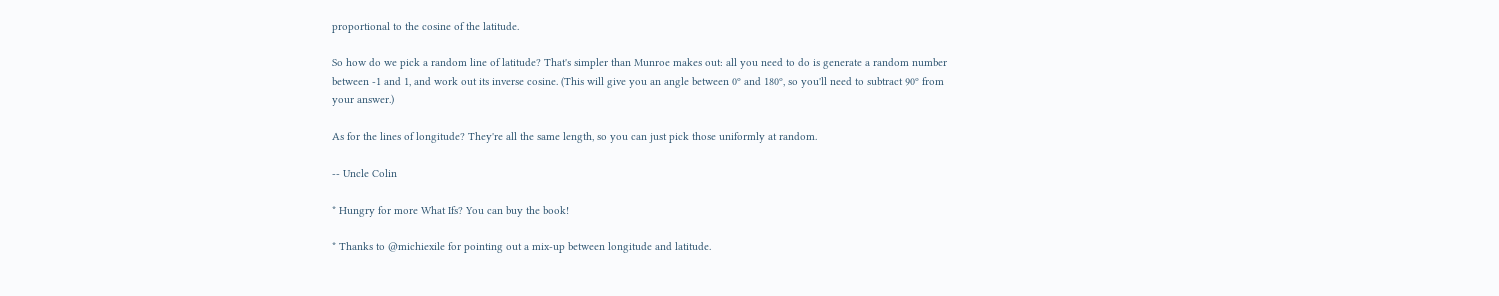proportional to the cosine of the latitude.

So how do we pick a random line of latitude? That's simpler than Munroe makes out: all you need to do is generate a random number between -1 and 1, and work out its inverse cosine. (This will give you an angle between 0º and 180º, so you'll need to subtract 90º from your answer.)

As for the lines of longitude? They're all the same length, so you can just pick those uniformly at random.

-- Uncle Colin

* Hungry for more What Ifs? You can buy the book!

* Thanks to @michiexile for pointing out a mix-up between longitude and latitude.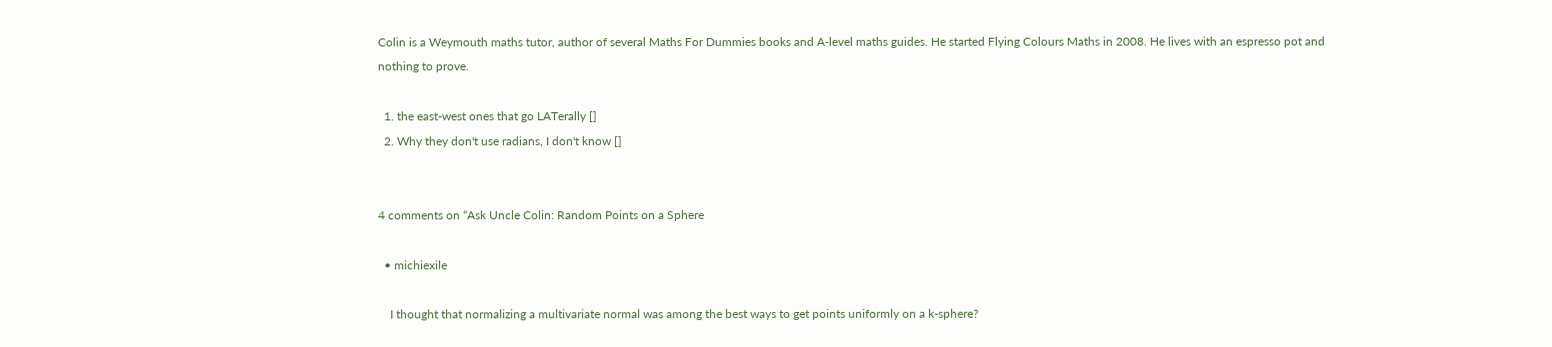Colin is a Weymouth maths tutor, author of several Maths For Dummies books and A-level maths guides. He started Flying Colours Maths in 2008. He lives with an espresso pot and nothing to prove.

  1. the east-west ones that go LATerally []
  2. Why they don't use radians, I don't know []


4 comments on “Ask Uncle Colin: Random Points on a Sphere

  • michiexile

    I thought that normalizing a multivariate normal was among the best ways to get points uniformly on a k-sphere?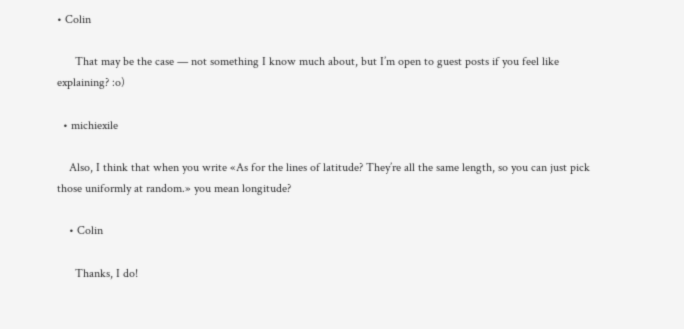• Colin

      That may be the case — not something I know much about, but I’m open to guest posts if you feel like explaining? :o)

  • michiexile

    Also, I think that when you write «As for the lines of latitude? They’re all the same length, so you can just pick those uniformly at random.» you mean longitude?

    • Colin

      Thanks, I do!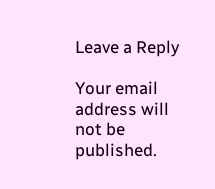Leave a Reply

Your email address will not be published.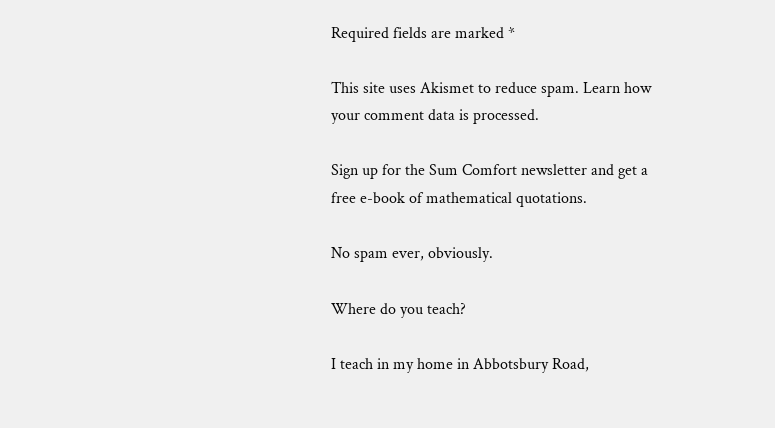Required fields are marked *

This site uses Akismet to reduce spam. Learn how your comment data is processed.

Sign up for the Sum Comfort newsletter and get a free e-book of mathematical quotations.

No spam ever, obviously.

Where do you teach?

I teach in my home in Abbotsbury Road,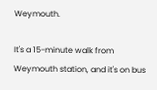Weymouth.

It's a 15-minute walk from Weymouth station, and it's on bus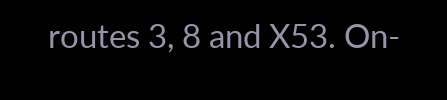routes 3, 8 and X53. On-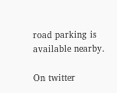road parking is available nearby.

On twitter